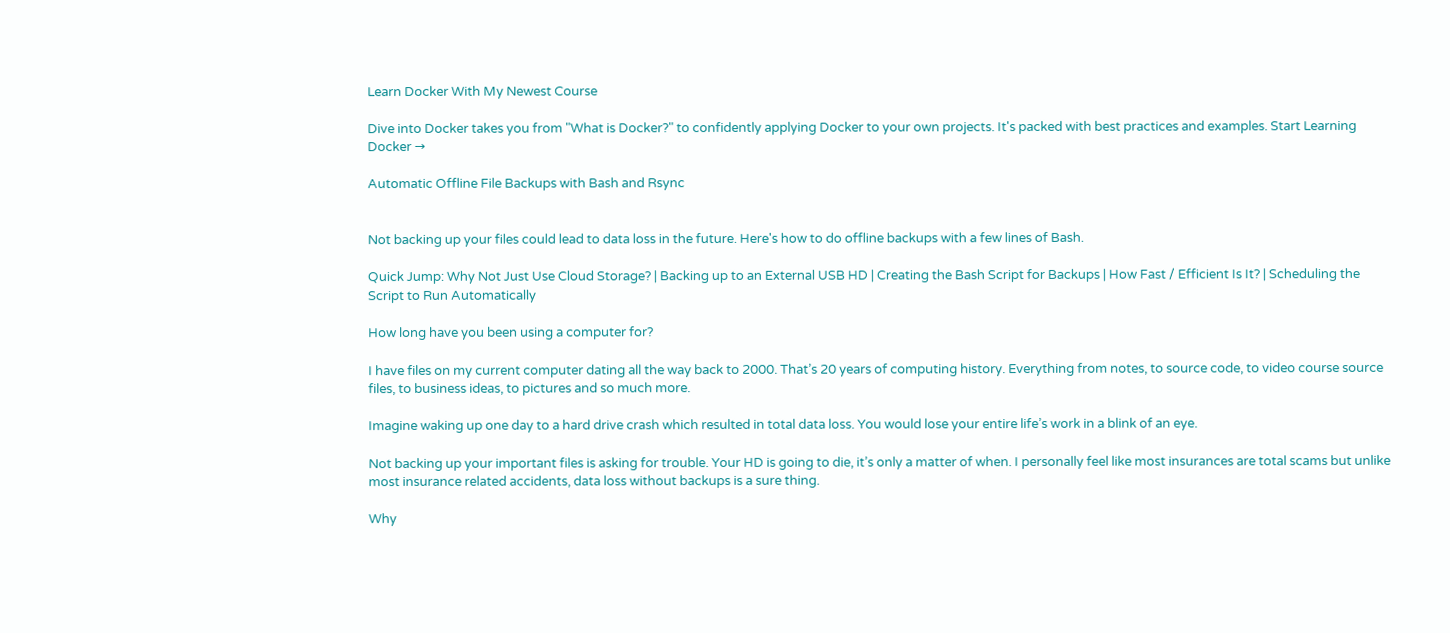Learn Docker With My Newest Course

Dive into Docker takes you from "What is Docker?" to confidently applying Docker to your own projects. It's packed with best practices and examples. Start Learning Docker →

Automatic Offline File Backups with Bash and Rsync


Not backing up your files could lead to data loss in the future. Here's how to do offline backups with a few lines of Bash.

Quick Jump: Why Not Just Use Cloud Storage? | Backing up to an External USB HD | Creating the Bash Script for Backups | How Fast / Efficient Is It? | Scheduling the Script to Run Automatically

How long have you been using a computer for?

I have files on my current computer dating all the way back to 2000. That’s 20 years of computing history. Everything from notes, to source code, to video course source files, to business ideas, to pictures and so much more.

Imagine waking up one day to a hard drive crash which resulted in total data loss. You would lose your entire life’s work in a blink of an eye.

Not backing up your important files is asking for trouble. Your HD is going to die, it’s only a matter of when. I personally feel like most insurances are total scams but unlike most insurance related accidents, data loss without backups is a sure thing.

Why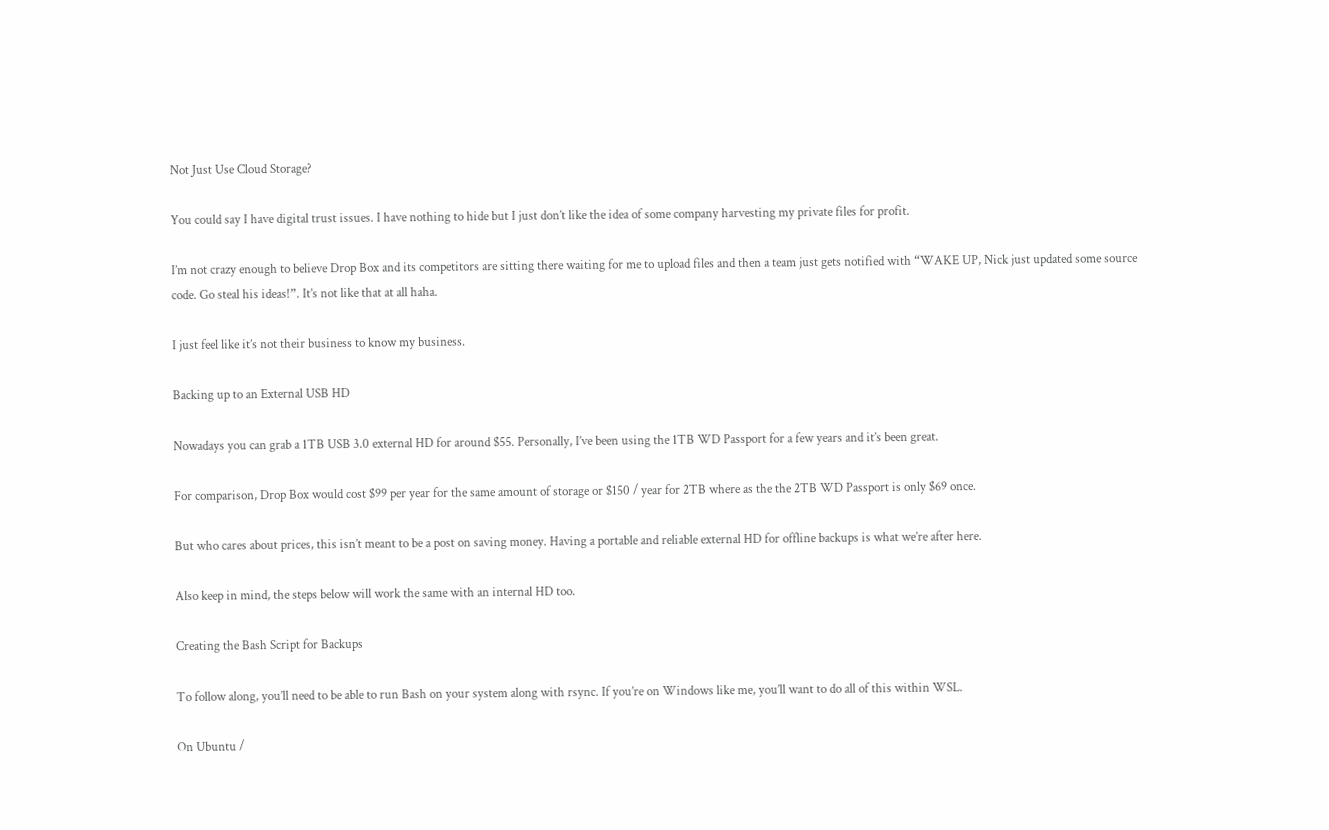Not Just Use Cloud Storage?

You could say I have digital trust issues. I have nothing to hide but I just don’t like the idea of some company harvesting my private files for profit.

I’m not crazy enough to believe Drop Box and its competitors are sitting there waiting for me to upload files and then a team just gets notified with “WAKE UP, Nick just updated some source code. Go steal his ideas!”. It’s not like that at all haha.

I just feel like it’s not their business to know my business.

Backing up to an External USB HD

Nowadays you can grab a 1TB USB 3.0 external HD for around $55. Personally, I’ve been using the 1TB WD Passport for a few years and it’s been great.

For comparison, Drop Box would cost $99 per year for the same amount of storage or $150 / year for 2TB where as the the 2TB WD Passport is only $69 once.

But who cares about prices, this isn’t meant to be a post on saving money. Having a portable and reliable external HD for offline backups is what we’re after here.

Also keep in mind, the steps below will work the same with an internal HD too.

Creating the Bash Script for Backups

To follow along, you’ll need to be able to run Bash on your system along with rsync. If you’re on Windows like me, you’ll want to do all of this within WSL.

On Ubuntu /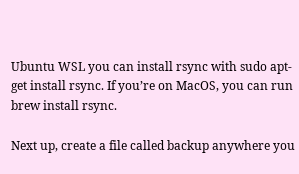Ubuntu WSL you can install rsync with sudo apt-get install rsync. If you’re on MacOS, you can run brew install rsync.

Next up, create a file called backup anywhere you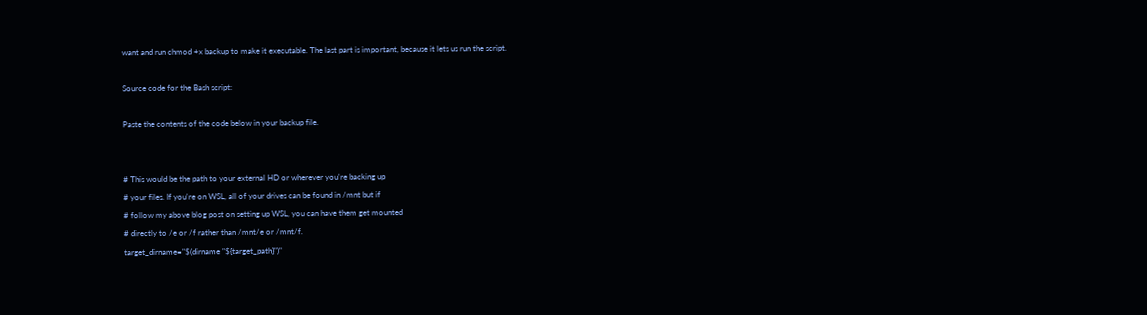want and run chmod +x backup to make it executable. The last part is important, because it lets us run the script.

Source code for the Bash script:

Paste the contents of the code below in your backup file.


# This would be the path to your external HD or wherever you're backing up
# your files. If you're on WSL, all of your drives can be found in /mnt but if
# follow my above blog post on setting up WSL, you can have them get mounted
# directly to /e or /f rather than /mnt/e or /mnt/f.
target_dirname="$(dirname "${target_path}")"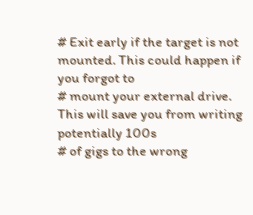# Exit early if the target is not mounted. This could happen if you forgot to
# mount your external drive. This will save you from writing potentially 100s
# of gigs to the wrong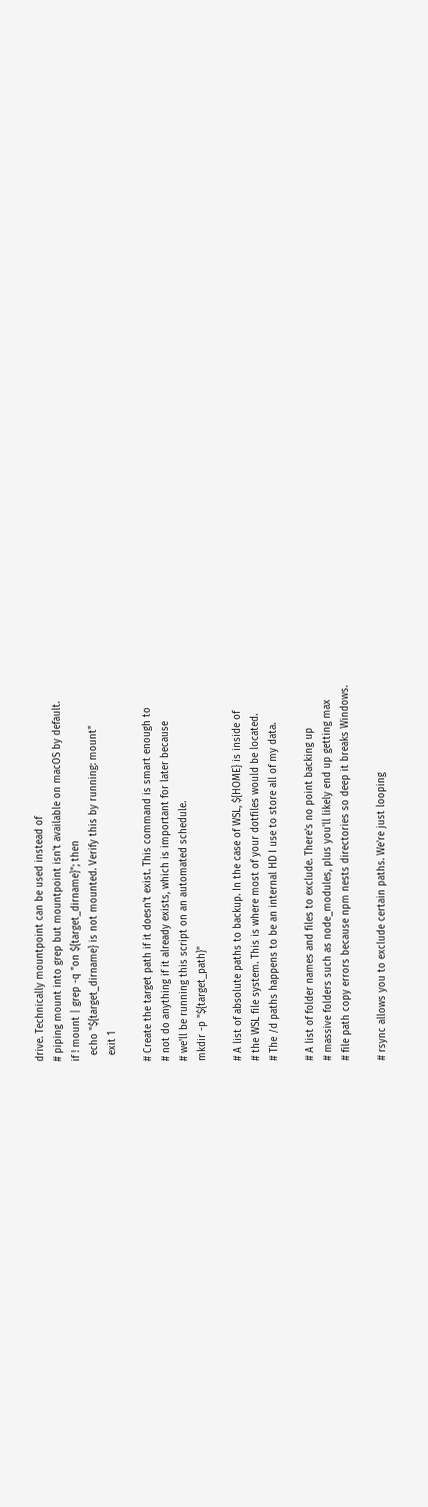drive. Technically mountpoint can be used instead of
# piping mount into grep but mountpoint isn't available on macOS by default.
if ! mount | grep -q "on ${target_dirname}"; then
  echo "${target_dirname} is not mounted. Verify this by running: mount"
  exit 1

# Create the target path if it doesn't exist. This command is smart enough to
# not do anything if it already exists, which is important for later because
# we'll be running this script on an automated schedule.
mkdir -p "${target_path}"

# A list of absolute paths to backup. In the case of WSL, ${HOME} is inside of
# the WSL file system. This is where most of your dotfiles would be located.
# The /d paths happens to be an internal HD I use to store all of my data.

# A list of folder names and files to exclude. There's no point backing up
# massive folders such as node_modules, plus you'll likely end up getting max
# file path copy errors because npm nests directories so deep it breaks Windows.

# rsync allows you to exclude certain paths. We're just looping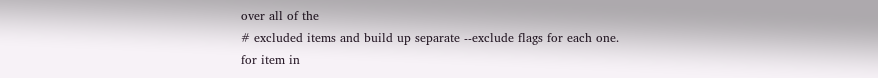over all of the
# excluded items and build up separate --exclude flags for each one.
for item in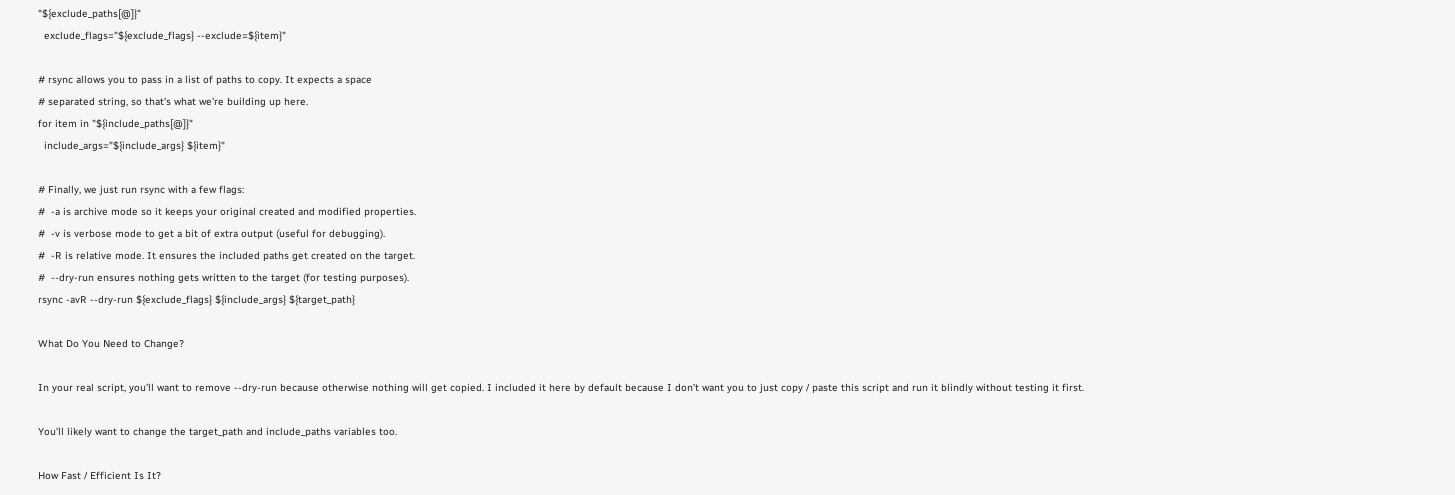"${exclude_paths[@]}"
  exclude_flags="${exclude_flags} --exclude=${item}"

# rsync allows you to pass in a list of paths to copy. It expects a space
# separated string, so that's what we're building up here.
for item in "${include_paths[@]}"
  include_args="${include_args} ${item}"

# Finally, we just run rsync with a few flags:
#  -a is archive mode so it keeps your original created and modified properties.
#  -v is verbose mode to get a bit of extra output (useful for debugging).
#  -R is relative mode. It ensures the included paths get created on the target.
#  --dry-run ensures nothing gets written to the target (for testing purposes).
rsync -avR --dry-run ${exclude_flags} ${include_args} ${target_path}

What Do You Need to Change?

In your real script, you’ll want to remove --dry-run because otherwise nothing will get copied. I included it here by default because I don’t want you to just copy / paste this script and run it blindly without testing it first.

You’ll likely want to change the target_path and include_paths variables too.

How Fast / Efficient Is It?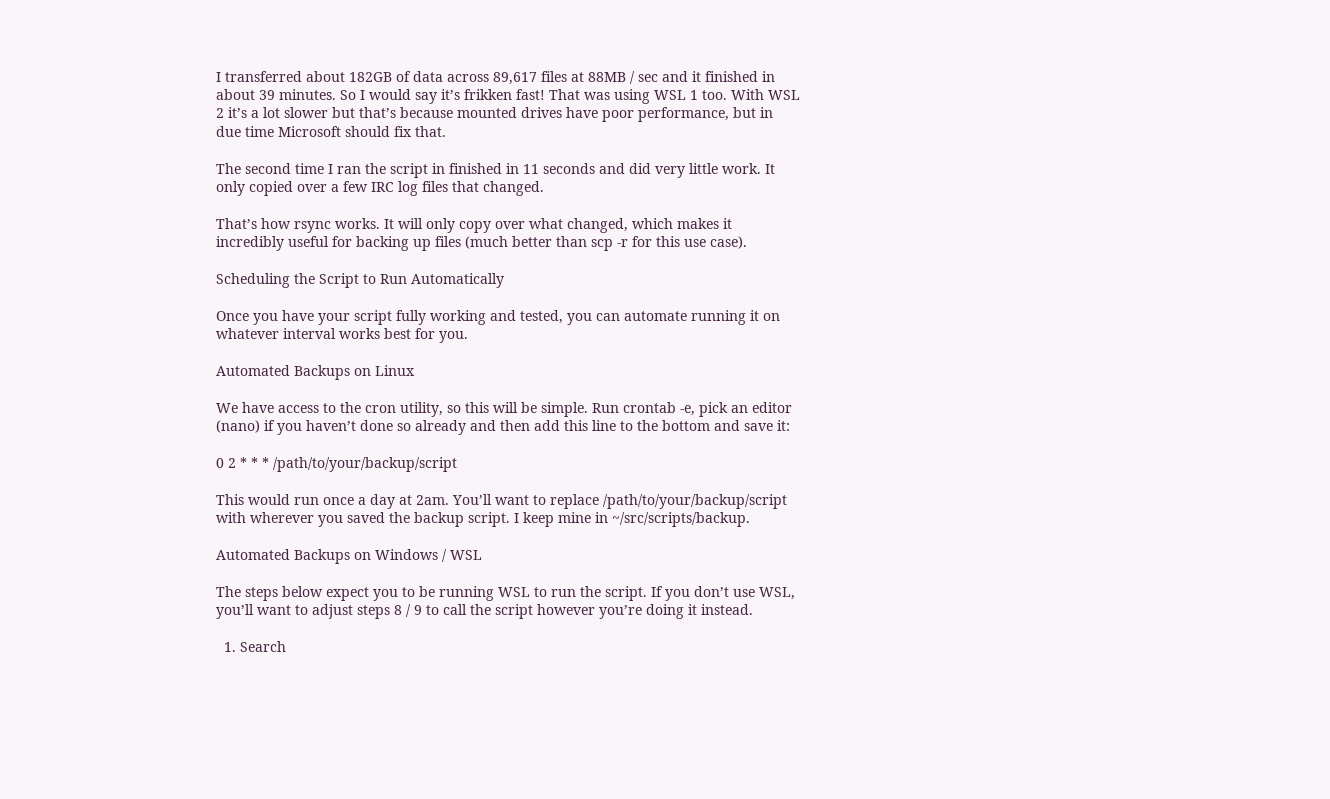I transferred about 182GB of data across 89,617 files at 88MB / sec and it finished in about 39 minutes. So I would say it’s frikken fast! That was using WSL 1 too. With WSL 2 it’s a lot slower but that’s because mounted drives have poor performance, but in due time Microsoft should fix that.

The second time I ran the script in finished in 11 seconds and did very little work. It only copied over a few IRC log files that changed.

That’s how rsync works. It will only copy over what changed, which makes it incredibly useful for backing up files (much better than scp -r for this use case).

Scheduling the Script to Run Automatically

Once you have your script fully working and tested, you can automate running it on whatever interval works best for you.

Automated Backups on Linux

We have access to the cron utility, so this will be simple. Run crontab -e, pick an editor (nano) if you haven’t done so already and then add this line to the bottom and save it:

0 2 * * * /path/to/your/backup/script

This would run once a day at 2am. You’ll want to replace /path/to/your/backup/script with wherever you saved the backup script. I keep mine in ~/src/scripts/backup.

Automated Backups on Windows / WSL

The steps below expect you to be running WSL to run the script. If you don’t use WSL, you’ll want to adjust steps 8 / 9 to call the script however you’re doing it instead.

  1. Search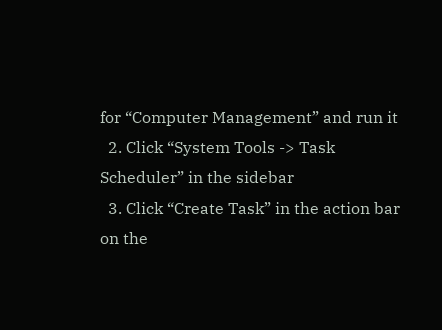for “Computer Management” and run it
  2. Click “System Tools -> Task Scheduler” in the sidebar
  3. Click “Create Task” in the action bar on the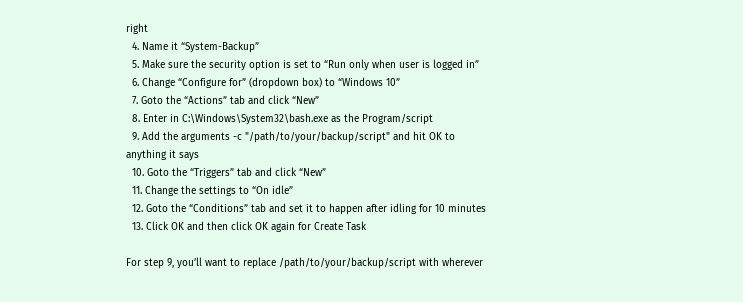right
  4. Name it “System-Backup”
  5. Make sure the security option is set to “Run only when user is logged in”
  6. Change “Configure for” (dropdown box) to “Windows 10”
  7. Goto the “Actions” tab and click “New”
  8. Enter in C:\Windows\System32\bash.exe as the Program/script
  9. Add the arguments -c "/path/to/your/backup/script" and hit OK to anything it says
  10. Goto the “Triggers” tab and click “New”
  11. Change the settings to “On idle”
  12. Goto the “Conditions” tab and set it to happen after idling for 10 minutes
  13. Click OK and then click OK again for Create Task

For step 9, you’ll want to replace /path/to/your/backup/script with wherever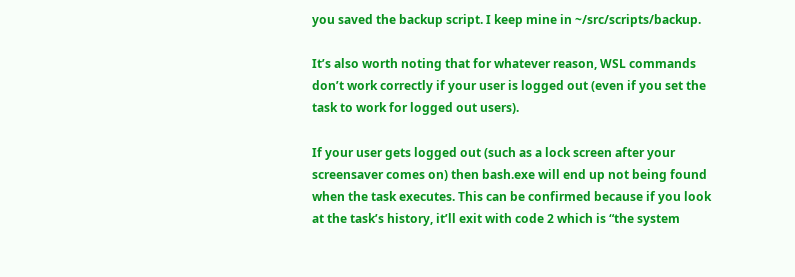you saved the backup script. I keep mine in ~/src/scripts/backup.

It’s also worth noting that for whatever reason, WSL commands don’t work correctly if your user is logged out (even if you set the task to work for logged out users).

If your user gets logged out (such as a lock screen after your screensaver comes on) then bash.exe will end up not being found when the task executes. This can be confirmed because if you look at the task’s history, it’ll exit with code 2 which is “the system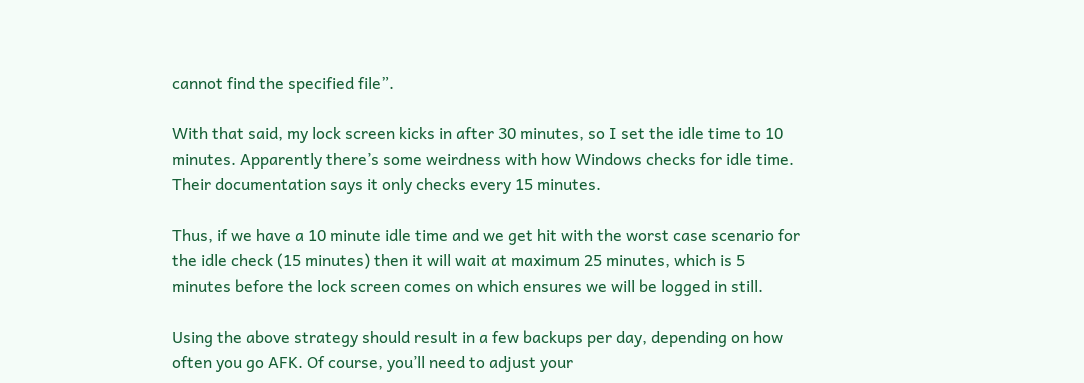cannot find the specified file”.

With that said, my lock screen kicks in after 30 minutes, so I set the idle time to 10 minutes. Apparently there’s some weirdness with how Windows checks for idle time. Their documentation says it only checks every 15 minutes.

Thus, if we have a 10 minute idle time and we get hit with the worst case scenario for the idle check (15 minutes) then it will wait at maximum 25 minutes, which is 5 minutes before the lock screen comes on which ensures we will be logged in still.

Using the above strategy should result in a few backups per day, depending on how often you go AFK. Of course, you’ll need to adjust your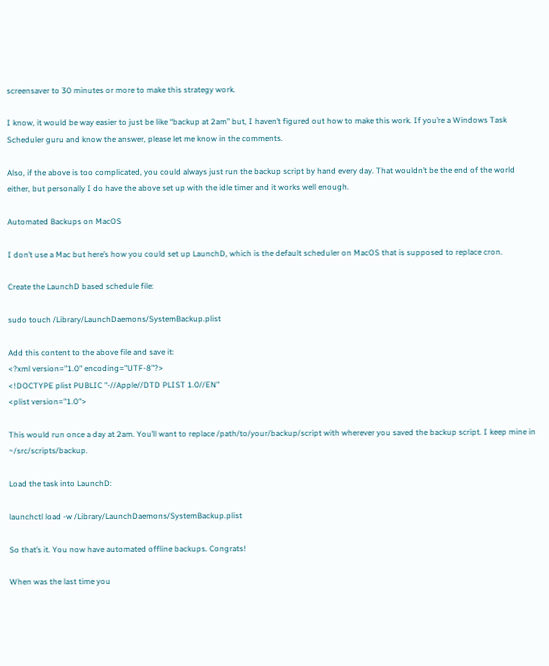screensaver to 30 minutes or more to make this strategy work.

I know, it would be way easier to just be like “backup at 2am” but, I haven’t figured out how to make this work. If you’re a Windows Task Scheduler guru and know the answer, please let me know in the comments.

Also, if the above is too complicated, you could always just run the backup script by hand every day. That wouldn’t be the end of the world either, but personally I do have the above set up with the idle timer and it works well enough.

Automated Backups on MacOS

I don’t use a Mac but here’s how you could set up LaunchD, which is the default scheduler on MacOS that is supposed to replace cron.

Create the LaunchD based schedule file:

sudo touch /Library/LaunchDaemons/SystemBackup.plist

Add this content to the above file and save it:
<?xml version="1.0" encoding="UTF-8"?>
<!DOCTYPE plist PUBLIC "-//Apple//DTD PLIST 1.0//EN"
<plist version="1.0">

This would run once a day at 2am. You’ll want to replace /path/to/your/backup/script with wherever you saved the backup script. I keep mine in ~/src/scripts/backup.

Load the task into LaunchD:

launchctl load -w /Library/LaunchDaemons/SystemBackup.plist

So that’s it. You now have automated offline backups. Congrats!

When was the last time you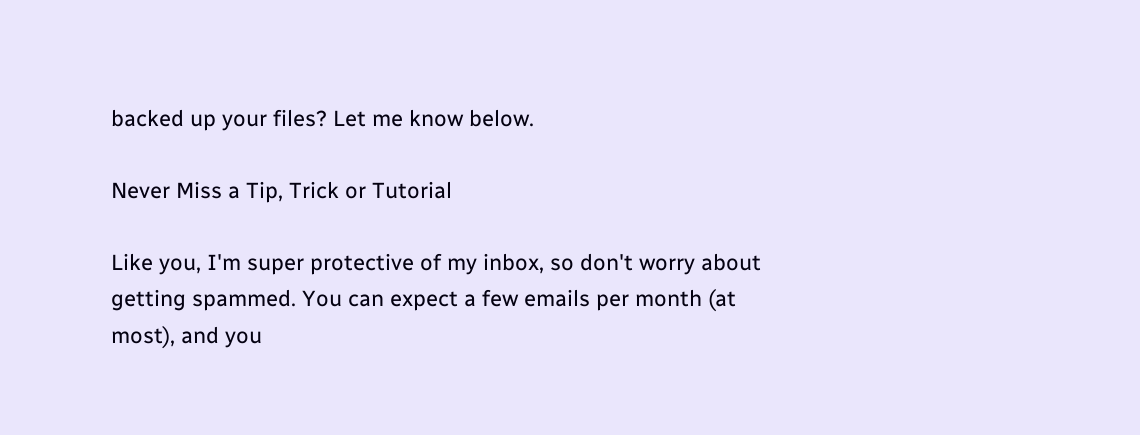backed up your files? Let me know below.

Never Miss a Tip, Trick or Tutorial

Like you, I'm super protective of my inbox, so don't worry about getting spammed. You can expect a few emails per month (at most), and you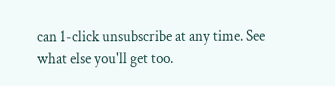can 1-click unsubscribe at any time. See what else you'll get too.